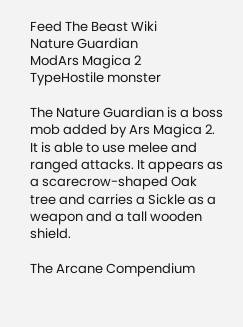Feed The Beast Wiki
Nature Guardian
ModArs Magica 2
TypeHostile monster

The Nature Guardian is a boss mob added by Ars Magica 2. It is able to use melee and ranged attacks. It appears as a scarecrow-shaped Oak tree and carries a Sickle as a weapon and a tall wooden shield.

The Arcane Compendium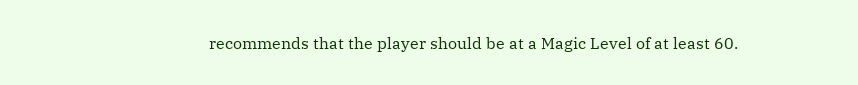recommends that the player should be at a Magic Level of at least 60.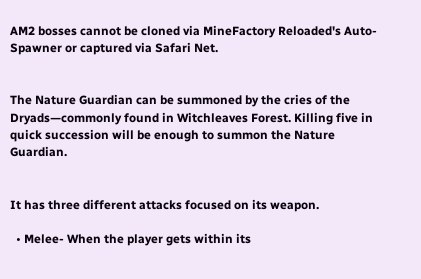AM2 bosses cannot be cloned via MineFactory Reloaded's Auto-Spawner or captured via Safari Net.


The Nature Guardian can be summoned by the cries of the Dryads—commonly found in Witchleaves Forest. Killing five in quick succession will be enough to summon the Nature Guardian.


It has three different attacks focused on its weapon.

  • Melee- When the player gets within its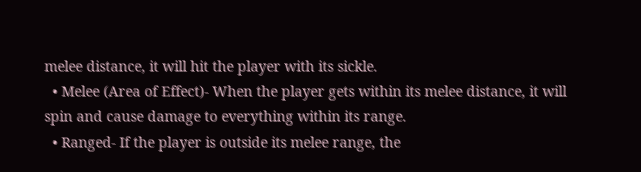melee distance, it will hit the player with its sickle.
  • Melee (Area of Effect)- When the player gets within its melee distance, it will spin and cause damage to everything within its range.
  • Ranged- If the player is outside its melee range, the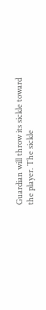Guardian will throw its sickle toward the player. The sickle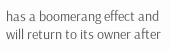has a boomerang effect and will return to its owner after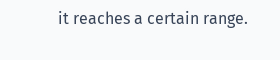it reaches a certain range.